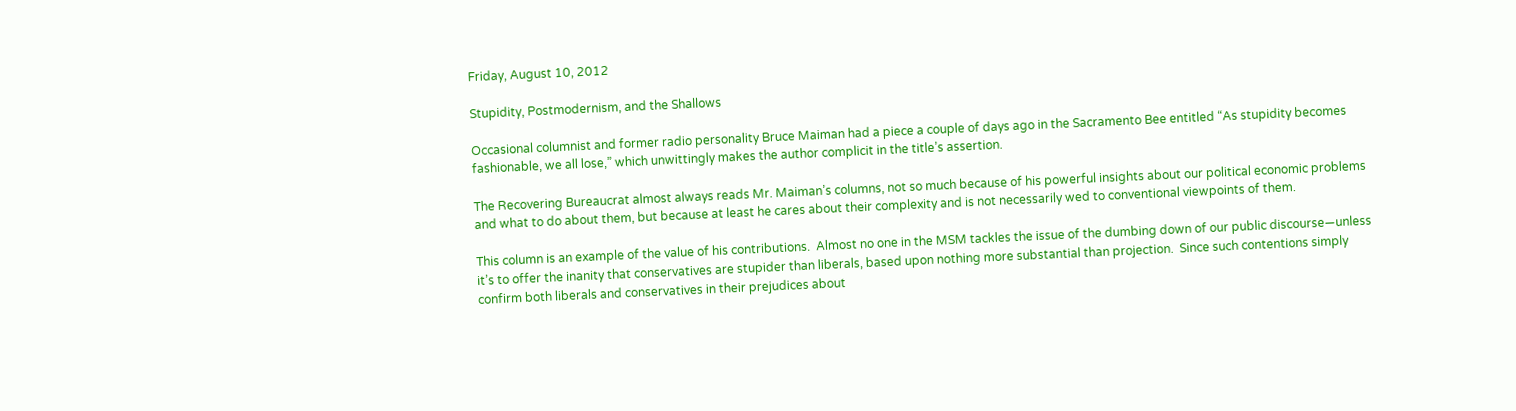Friday, August 10, 2012

Stupidity, Postmodernism, and the Shallows

Occasional columnist and former radio personality Bruce Maiman had a piece a couple of days ago in the Sacramento Bee entitled “As stupidity becomes fashionable, we all lose,” which unwittingly makes the author complicit in the title’s assertion.

The Recovering Bureaucrat almost always reads Mr. Maiman’s columns, not so much because of his powerful insights about our political economic problems and what to do about them, but because at least he cares about their complexity and is not necessarily wed to conventional viewpoints of them.

This column is an example of the value of his contributions.  Almost no one in the MSM tackles the issue of the dumbing down of our public discourse—unless it’s to offer the inanity that conservatives are stupider than liberals, based upon nothing more substantial than projection.  Since such contentions simply confirm both liberals and conservatives in their prejudices about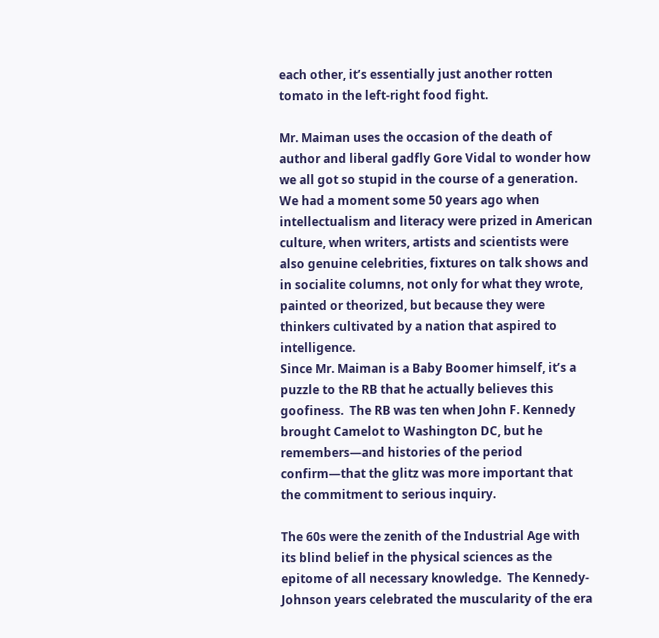each other, it’s essentially just another rotten tomato in the left-right food fight.

Mr. Maiman uses the occasion of the death of author and liberal gadfly Gore Vidal to wonder how we all got so stupid in the course of a generation.
We had a moment some 50 years ago when intellectualism and literacy were prized in American culture, when writers, artists and scientists were also genuine celebrities, fixtures on talk shows and in socialite columns, not only for what they wrote, painted or theorized, but because they were thinkers cultivated by a nation that aspired to intelligence.
Since Mr. Maiman is a Baby Boomer himself, it’s a puzzle to the RB that he actually believes this goofiness.  The RB was ten when John F. Kennedy brought Camelot to Washington DC, but he remembers—and histories of the period confirm—that the glitz was more important that the commitment to serious inquiry.

The 60s were the zenith of the Industrial Age with its blind belief in the physical sciences as the epitome of all necessary knowledge.  The Kennedy-Johnson years celebrated the muscularity of the era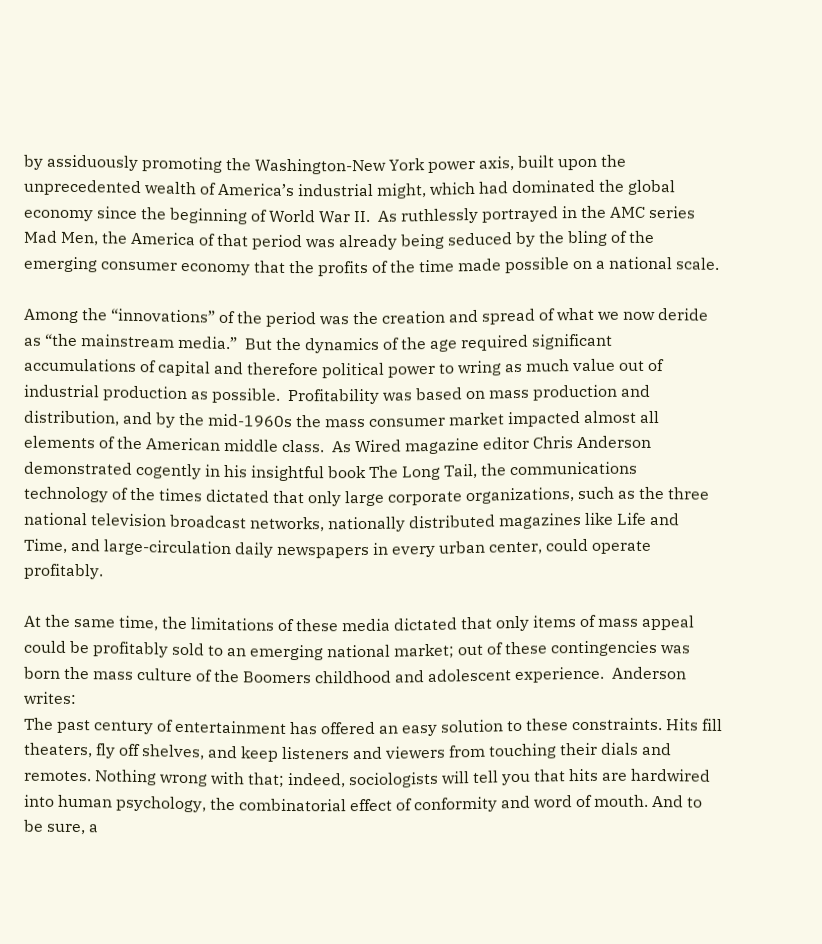by assiduously promoting the Washington-New York power axis, built upon the unprecedented wealth of America’s industrial might, which had dominated the global economy since the beginning of World War II.  As ruthlessly portrayed in the AMC series Mad Men, the America of that period was already being seduced by the bling of the emerging consumer economy that the profits of the time made possible on a national scale.

Among the “innovations” of the period was the creation and spread of what we now deride as “the mainstream media.”  But the dynamics of the age required significant accumulations of capital and therefore political power to wring as much value out of industrial production as possible.  Profitability was based on mass production and distribution, and by the mid-1960s the mass consumer market impacted almost all elements of the American middle class.  As Wired magazine editor Chris Anderson demonstrated cogently in his insightful book The Long Tail, the communications technology of the times dictated that only large corporate organizations, such as the three national television broadcast networks, nationally distributed magazines like Life and Time, and large-circulation daily newspapers in every urban center, could operate profitably.

At the same time, the limitations of these media dictated that only items of mass appeal could be profitably sold to an emerging national market; out of these contingencies was born the mass culture of the Boomers childhood and adolescent experience.  Anderson writes:
The past century of entertainment has offered an easy solution to these constraints. Hits fill theaters, fly off shelves, and keep listeners and viewers from touching their dials and remotes. Nothing wrong with that; indeed, sociologists will tell you that hits are hardwired into human psychology, the combinatorial effect of conformity and word of mouth. And to be sure, a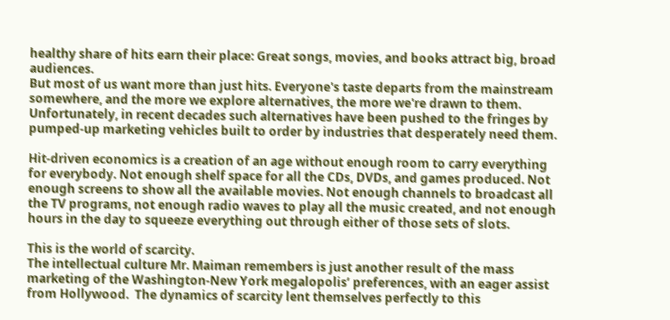healthy share of hits earn their place: Great songs, movies, and books attract big, broad audiences.
But most of us want more than just hits. Everyone's taste departs from the mainstream somewhere, and the more we explore alternatives, the more we're drawn to them. Unfortunately, in recent decades such alternatives have been pushed to the fringes by pumped-up marketing vehicles built to order by industries that desperately need them.

Hit-driven economics is a creation of an age without enough room to carry everything for everybody. Not enough shelf space for all the CDs, DVDs, and games produced. Not enough screens to show all the available movies. Not enough channels to broadcast all the TV programs, not enough radio waves to play all the music created, and not enough hours in the day to squeeze everything out through either of those sets of slots.

This is the world of scarcity.
The intellectual culture Mr. Maiman remembers is just another result of the mass marketing of the Washington-New York megalopolis’ preferences, with an eager assist from Hollywood.  The dynamics of scarcity lent themselves perfectly to this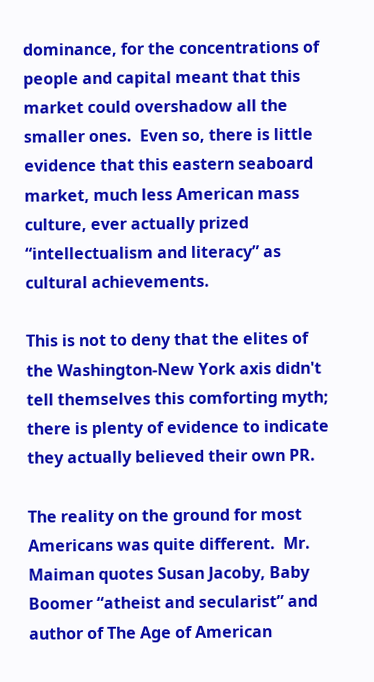dominance, for the concentrations of people and capital meant that this market could overshadow all the smaller ones.  Even so, there is little evidence that this eastern seaboard market, much less American mass culture, ever actually prized “intellectualism and literacy” as cultural achievements.

This is not to deny that the elites of the Washington-New York axis didn't tell themselves this comforting myth; there is plenty of evidence to indicate they actually believed their own PR.

The reality on the ground for most Americans was quite different.  Mr. Maiman quotes Susan Jacoby, Baby Boomer “atheist and secularist” and author of The Age of American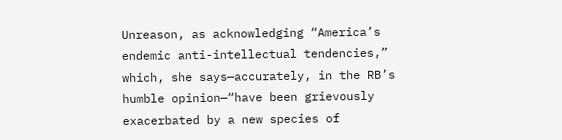Unreason, as acknowledging “America’s endemic anti-intellectual tendencies,” which, she says—accurately, in the RB’s humble opinion—“have been grievously exacerbated by a new species of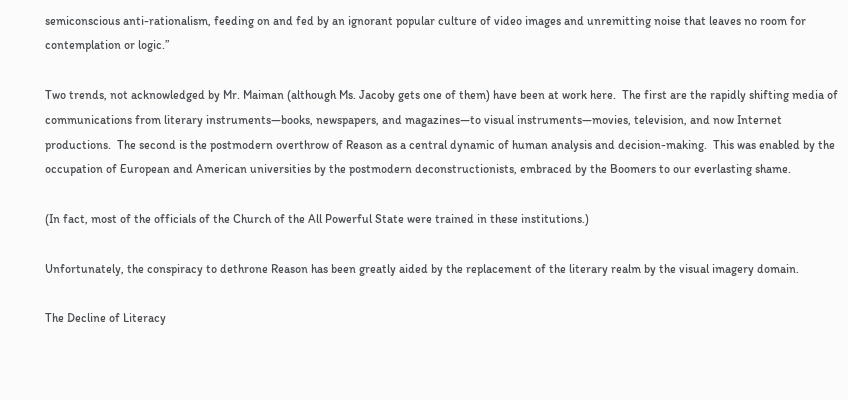semiconscious anti-rationalism, feeding on and fed by an ignorant popular culture of video images and unremitting noise that leaves no room for contemplation or logic.”

Two trends, not acknowledged by Mr. Maiman (although Ms. Jacoby gets one of them) have been at work here.  The first are the rapidly shifting media of communications from literary instruments—books, newspapers, and magazines—to visual instruments—movies, television, and now Internet productions.  The second is the postmodern overthrow of Reason as a central dynamic of human analysis and decision-making.  This was enabled by the occupation of European and American universities by the postmodern deconstructionists, embraced by the Boomers to our everlasting shame.

(In fact, most of the officials of the Church of the All Powerful State were trained in these institutions.)

Unfortunately, the conspiracy to dethrone Reason has been greatly aided by the replacement of the literary realm by the visual imagery domain.

The Decline of Literacy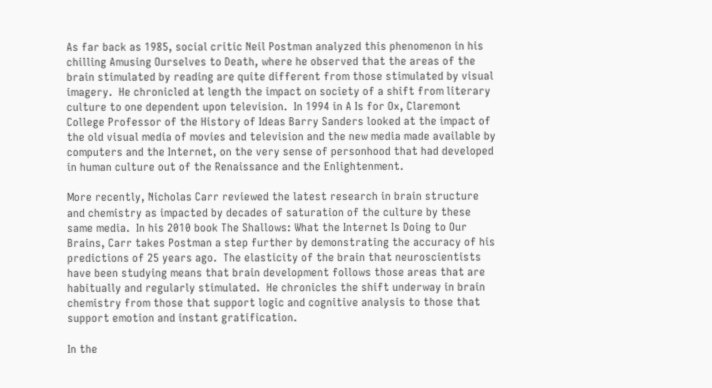As far back as 1985, social critic Neil Postman analyzed this phenomenon in his chilling Amusing Ourselves to Death, where he observed that the areas of the brain stimulated by reading are quite different from those stimulated by visual imagery.  He chronicled at length the impact on society of a shift from literary culture to one dependent upon television.  In 1994 in A Is for Ox, Claremont College Professor of the History of Ideas Barry Sanders looked at the impact of the old visual media of movies and television and the new media made available by computers and the Internet, on the very sense of personhood that had developed in human culture out of the Renaissance and the Enlightenment.

More recently, Nicholas Carr reviewed the latest research in brain structure and chemistry as impacted by decades of saturation of the culture by these same media.  In his 2010 book The Shallows: What the Internet Is Doing to Our Brains, Carr takes Postman a step further by demonstrating the accuracy of his predictions of 25 years ago.  The elasticity of the brain that neuroscientists have been studying means that brain development follows those areas that are habitually and regularly stimulated.  He chronicles the shift underway in brain chemistry from those that support logic and cognitive analysis to those that support emotion and instant gratification.

In the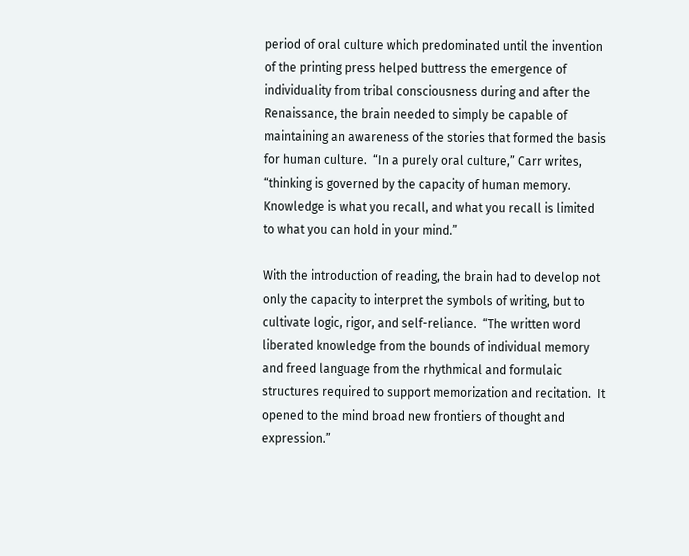period of oral culture which predominated until the invention of the printing press helped buttress the emergence of individuality from tribal consciousness during and after the Renaissance, the brain needed to simply be capable of maintaining an awareness of the stories that formed the basis for human culture.  “In a purely oral culture,” Carr writes, “thinking is governed by the capacity of human memory.  Knowledge is what you recall, and what you recall is limited to what you can hold in your mind.”

With the introduction of reading, the brain had to develop not only the capacity to interpret the symbols of writing, but to cultivate logic, rigor, and self-reliance.  “The written word liberated knowledge from the bounds of individual memory and freed language from the rhythmical and formulaic structures required to support memorization and recitation.  It opened to the mind broad new frontiers of thought and expression.”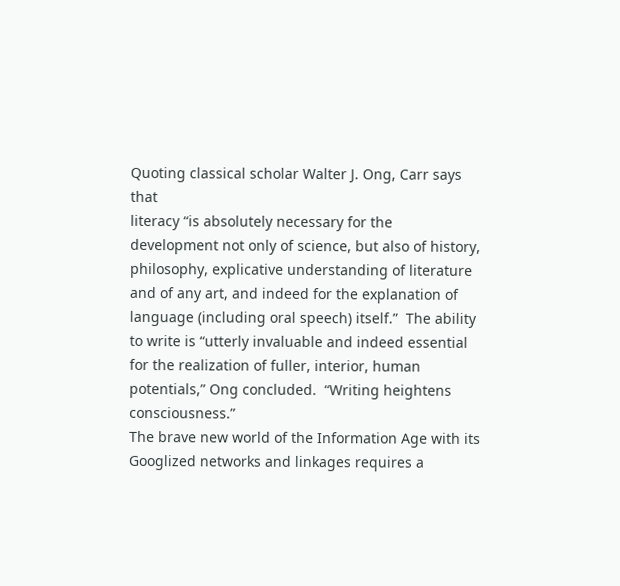Quoting classical scholar Walter J. Ong, Carr says that
literacy “is absolutely necessary for the development not only of science, but also of history, philosophy, explicative understanding of literature and of any art, and indeed for the explanation of language (including oral speech) itself.”  The ability to write is “utterly invaluable and indeed essential for the realization of fuller, interior, human potentials,” Ong concluded.  “Writing heightens consciousness.”
The brave new world of the Information Age with its Googlized networks and linkages requires a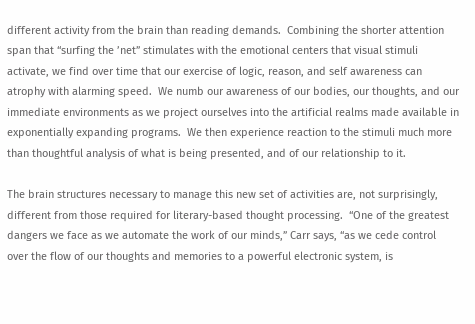different activity from the brain than reading demands.  Combining the shorter attention span that “surfing the ’net” stimulates with the emotional centers that visual stimuli activate, we find over time that our exercise of logic, reason, and self awareness can atrophy with alarming speed.  We numb our awareness of our bodies, our thoughts, and our immediate environments as we project ourselves into the artificial realms made available in exponentially expanding programs.  We then experience reaction to the stimuli much more than thoughtful analysis of what is being presented, and of our relationship to it.

The brain structures necessary to manage this new set of activities are, not surprisingly, different from those required for literary-based thought processing.  “One of the greatest dangers we face as we automate the work of our minds,” Carr says, “as we cede control over the flow of our thoughts and memories to a powerful electronic system, is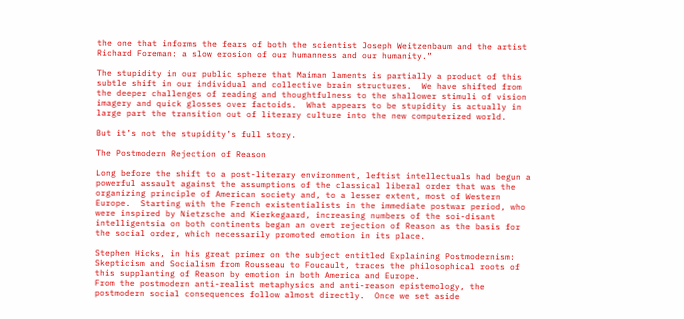the one that informs the fears of both the scientist Joseph Weitzenbaum and the artist Richard Foreman: a slow erosion of our humanness and our humanity.”

The stupidity in our public sphere that Maiman laments is partially a product of this subtle shift in our individual and collective brain structures.  We have shifted from the deeper challenges of reading and thoughtfulness to the shallower stimuli of vision imagery and quick glosses over factoids.  What appears to be stupidity is actually in large part the transition out of literary culture into the new computerized world.

But it’s not the stupidity’s full story.

The Postmodern Rejection of Reason

Long before the shift to a post-literary environment, leftist intellectuals had begun a powerful assault against the assumptions of the classical liberal order that was the organizing principle of American society and, to a lesser extent, most of Western Europe.  Starting with the French existentialists in the immediate postwar period, who were inspired by Nietzsche and Kierkegaard, increasing numbers of the soi-disant intelligentsia on both continents began an overt rejection of Reason as the basis for the social order, which necessarily promoted emotion in its place.

Stephen Hicks, in his great primer on the subject entitled Explaining Postmodernism: Skepticism and Socialism from Rousseau to Foucault, traces the philosophical roots of this supplanting of Reason by emotion in both America and Europe.
From the postmodern anti-realist metaphysics and anti-reason epistemology, the postmodern social consequences follow almost directly.  Once we set aside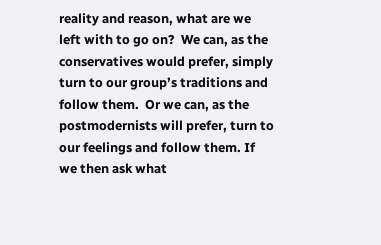reality and reason, what are we left with to go on?  We can, as the conservatives would prefer, simply turn to our group’s traditions and follow them.  Or we can, as the postmodernists will prefer, turn to our feelings and follow them. If we then ask what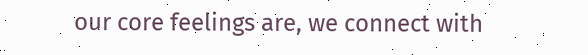our core feelings are, we connect with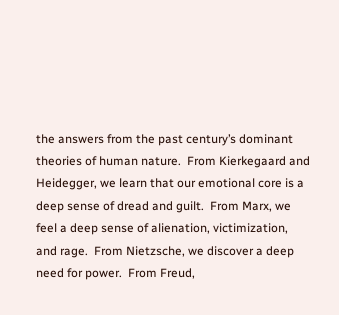the answers from the past century’s dominant theories of human nature.  From Kierkegaard and Heidegger, we learn that our emotional core is a deep sense of dread and guilt.  From Marx, we feel a deep sense of alienation, victimization, and rage.  From Nietzsche, we discover a deep need for power.  From Freud,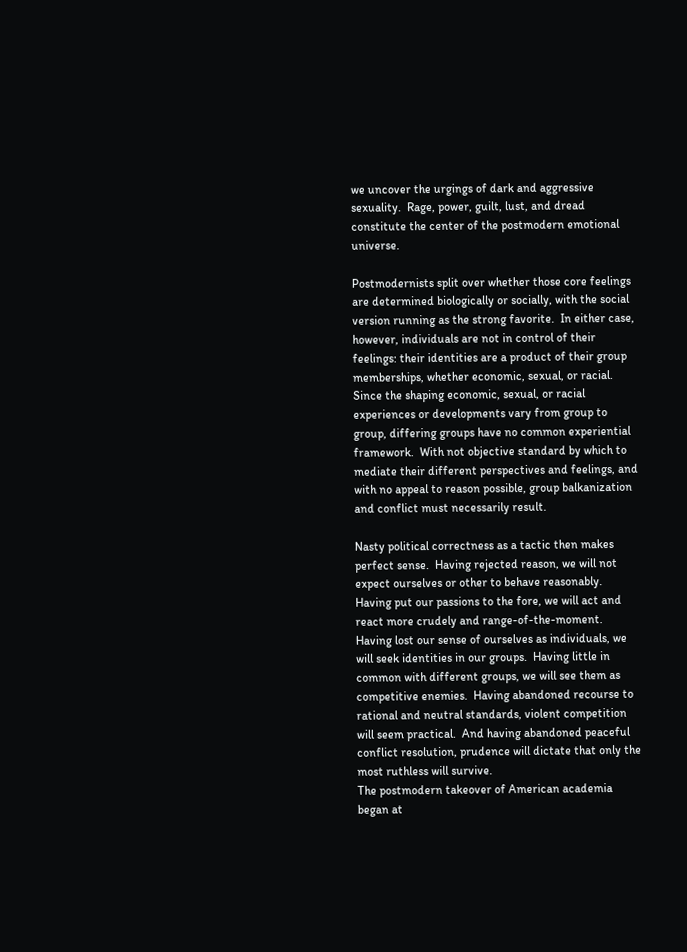we uncover the urgings of dark and aggressive sexuality.  Rage, power, guilt, lust, and dread constitute the center of the postmodern emotional universe.

Postmodernists split over whether those core feelings are determined biologically or socially, with the social version running as the strong favorite.  In either case, however, individuals are not in control of their feelings: their identities are a product of their group memberships, whether economic, sexual, or racial.  Since the shaping economic, sexual, or racial experiences or developments vary from group to group, differing groups have no common experiential framework.  With not objective standard by which to mediate their different perspectives and feelings, and with no appeal to reason possible, group balkanization and conflict must necessarily result.

Nasty political correctness as a tactic then makes perfect sense.  Having rejected reason, we will not expect ourselves or other to behave reasonably.  Having put our passions to the fore, we will act and react more crudely and range-of-the-moment.  Having lost our sense of ourselves as individuals, we will seek identities in our groups.  Having little in common with different groups, we will see them as competitive enemies.  Having abandoned recourse to rational and neutral standards, violent competition will seem practical.  And having abandoned peaceful conflict resolution, prudence will dictate that only the most ruthless will survive.
The postmodern takeover of American academia began at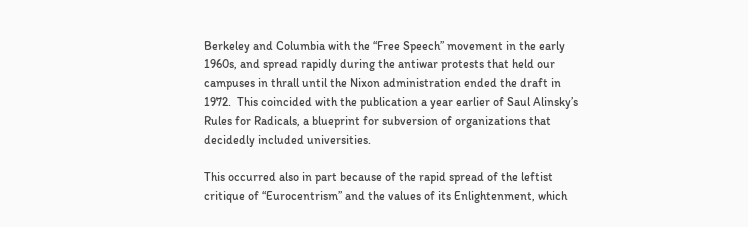Berkeley and Columbia with the “Free Speech” movement in the early 1960s, and spread rapidly during the antiwar protests that held our campuses in thrall until the Nixon administration ended the draft in 1972.  This coincided with the publication a year earlier of Saul Alinsky’s Rules for Radicals, a blueprint for subversion of organizations that decidedly included universities.

This occurred also in part because of the rapid spread of the leftist critique of “Eurocentrism” and the values of its Enlightenment, which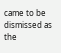came to be dismissed as the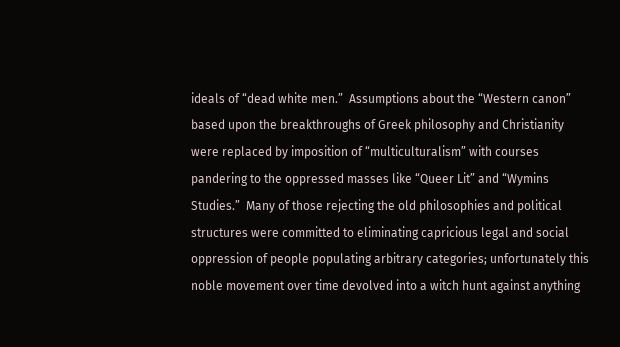ideals of “dead white men.”  Assumptions about the “Western canon” based upon the breakthroughs of Greek philosophy and Christianity were replaced by imposition of “multiculturalism” with courses pandering to the oppressed masses like “Queer Lit” and “Wymins Studies.”  Many of those rejecting the old philosophies and political structures were committed to eliminating capricious legal and social oppression of people populating arbitrary categories; unfortunately this noble movement over time devolved into a witch hunt against anything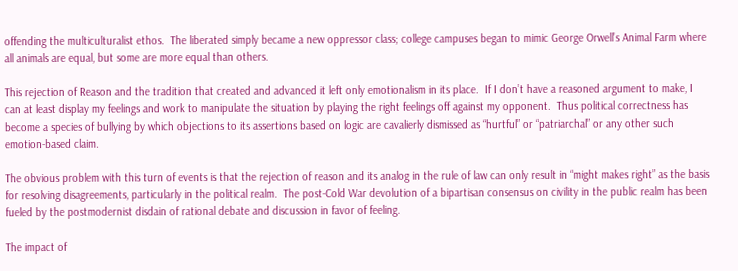offending the multiculturalist ethos.  The liberated simply became a new oppressor class; college campuses began to mimic George Orwell’s Animal Farm where all animals are equal, but some are more equal than others.

This rejection of Reason and the tradition that created and advanced it left only emotionalism in its place.  If I don’t have a reasoned argument to make, I can at least display my feelings and work to manipulate the situation by playing the right feelings off against my opponent.  Thus political correctness has become a species of bullying by which objections to its assertions based on logic are cavalierly dismissed as “hurtful” or “patriarchal” or any other such emotion-based claim.

The obvious problem with this turn of events is that the rejection of reason and its analog in the rule of law can only result in “might makes right” as the basis for resolving disagreements, particularly in the political realm.  The post-Cold War devolution of a bipartisan consensus on civility in the public realm has been fueled by the postmodernist disdain of rational debate and discussion in favor of feeling.

The impact of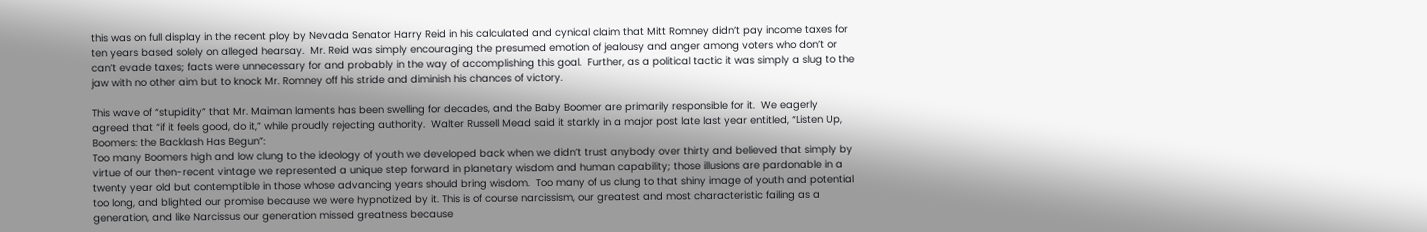this was on full display in the recent ploy by Nevada Senator Harry Reid in his calculated and cynical claim that Mitt Romney didn’t pay income taxes for ten years based solely on alleged hearsay.  Mr. Reid was simply encouraging the presumed emotion of jealousy and anger among voters who don’t or can’t evade taxes; facts were unnecessary for and probably in the way of accomplishing this goal.  Further, as a political tactic it was simply a slug to the jaw with no other aim but to knock Mr. Romney off his stride and diminish his chances of victory.

This wave of “stupidity” that Mr. Maiman laments has been swelling for decades, and the Baby Boomer are primarily responsible for it.  We eagerly agreed that “if it feels good, do it,” while proudly rejecting authority.  Walter Russell Mead said it starkly in a major post late last year entitled, “Listen Up, Boomers: the Backlash Has Begun”:
Too many Boomers high and low clung to the ideology of youth we developed back when we didn’t trust anybody over thirty and believed that simply by virtue of our then-recent vintage we represented a unique step forward in planetary wisdom and human capability; those illusions are pardonable in a twenty year old but contemptible in those whose advancing years should bring wisdom.  Too many of us clung to that shiny image of youth and potential too long, and blighted our promise because we were hypnotized by it. This is of course narcissism, our greatest and most characteristic failing as a generation, and like Narcissus our generation missed greatness because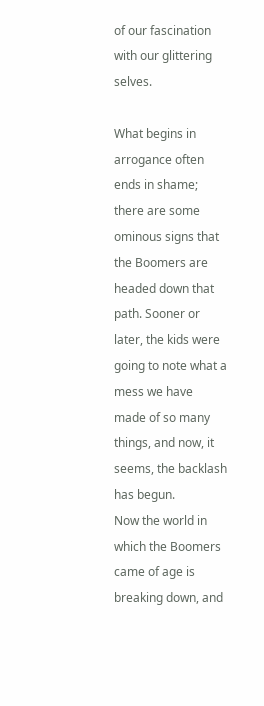of our fascination with our glittering selves.

What begins in arrogance often ends in shame; there are some ominous signs that the Boomers are headed down that path. Sooner or later, the kids were going to note what a mess we have made of so many things, and now, it seems, the backlash has begun.
Now the world in which the Boomers came of age is breaking down, and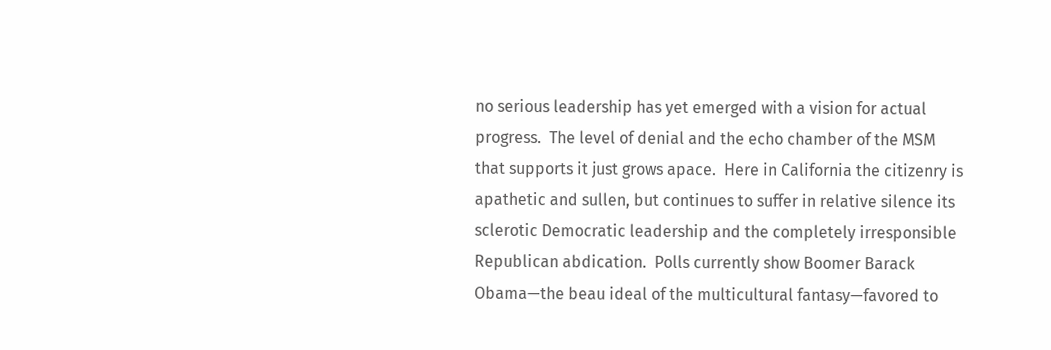no serious leadership has yet emerged with a vision for actual progress.  The level of denial and the echo chamber of the MSM that supports it just grows apace.  Here in California the citizenry is apathetic and sullen, but continues to suffer in relative silence its sclerotic Democratic leadership and the completely irresponsible Republican abdication.  Polls currently show Boomer Barack Obama—the beau ideal of the multicultural fantasy—favored to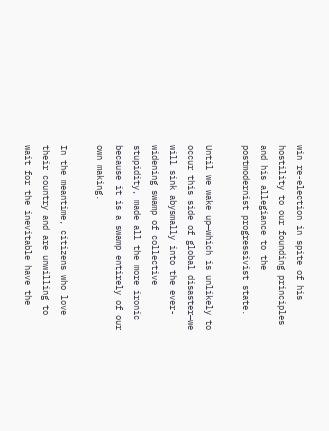win re-election in spite of his hostility to our founding principles and his allegiance to the postmodernist progressivist state.

Until we wake up—which is unlikely to occur this side of global disaster—we will sink abysmally into the ever-widening swamp of collective stupidity, made all the more ironic because it is a swamp entirely of our own making.

In the meantime, citizens who love their country and are unwilling to wait for the inevitable have the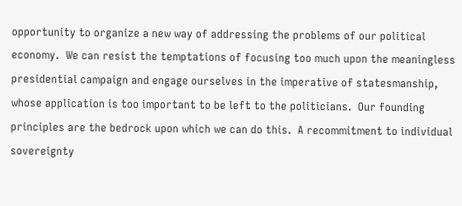opportunity to organize a new way of addressing the problems of our political economy.  We can resist the temptations of focusing too much upon the meaningless presidential campaign and engage ourselves in the imperative of statesmanship, whose application is too important to be left to the politicians.  Our founding principles are the bedrock upon which we can do this.  A recommitment to individual sovereignty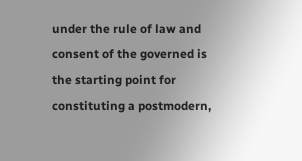under the rule of law and consent of the governed is the starting point for constituting a postmodern,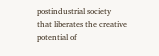postindustrial society that liberates the creative potential of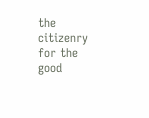the citizenry for the good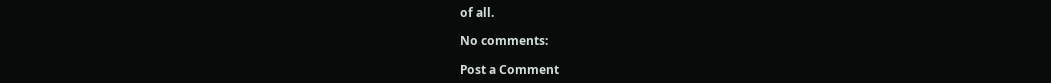of all.

No comments:

Post a Comment